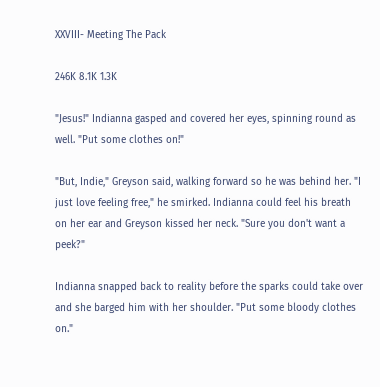XXVIII- Meeting The Pack

246K 8.1K 1.3K

"Jesus!" Indianna gasped and covered her eyes, spinning round as well. "Put some clothes on!"

"But, Indie," Greyson said, walking forward so he was behind her. "I just love feeling free," he smirked. Indianna could feel his breath on her ear and Greyson kissed her neck. "Sure you don't want a peek?"

Indianna snapped back to reality before the sparks could take over and she barged him with her shoulder. "Put some bloody clothes on."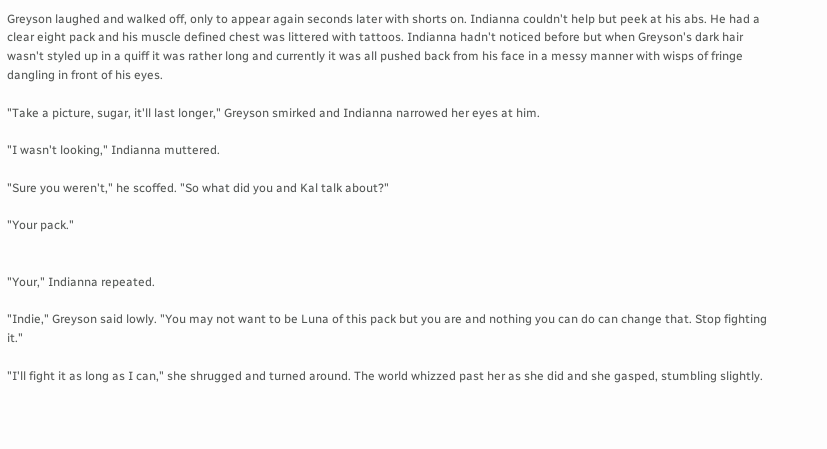Greyson laughed and walked off, only to appear again seconds later with shorts on. Indianna couldn't help but peek at his abs. He had a clear eight pack and his muscle defined chest was littered with tattoos. Indianna hadn't noticed before but when Greyson's dark hair wasn't styled up in a quiff it was rather long and currently it was all pushed back from his face in a messy manner with wisps of fringe dangling in front of his eyes.

"Take a picture, sugar, it'll last longer," Greyson smirked and Indianna narrowed her eyes at him.

"I wasn't looking," Indianna muttered.

"Sure you weren't," he scoffed. "So what did you and Kal talk about?"

"Your pack."


"Your," Indianna repeated.

"Indie," Greyson said lowly. "You may not want to be Luna of this pack but you are and nothing you can do can change that. Stop fighting it."

"I'll fight it as long as I can," she shrugged and turned around. The world whizzed past her as she did and she gasped, stumbling slightly.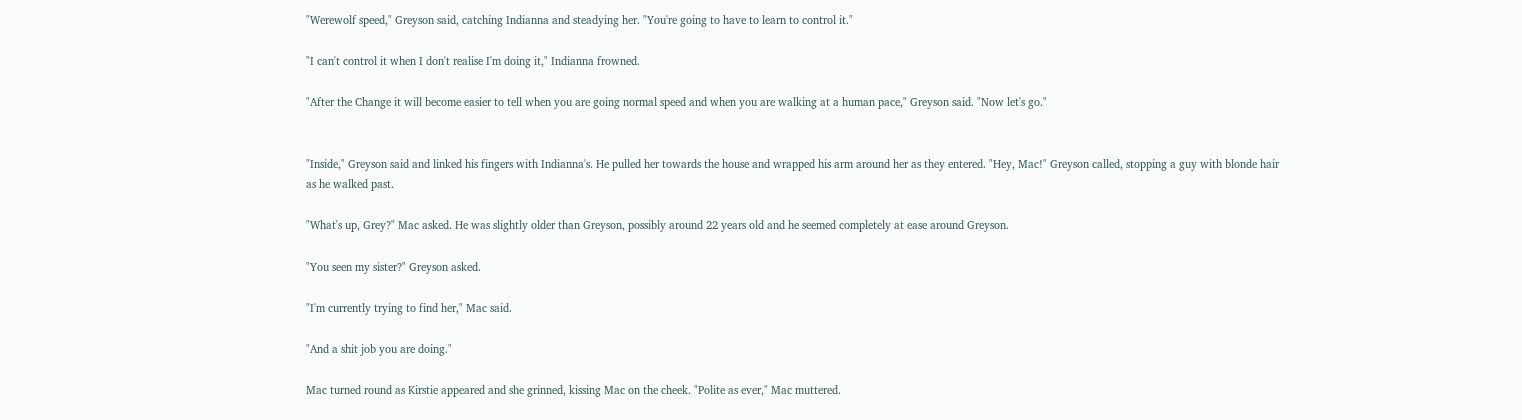"Werewolf speed," Greyson said, catching Indianna and steadying her. "You're going to have to learn to control it."

"I can't control it when I don't realise I'm doing it," Indianna frowned.

"After the Change it will become easier to tell when you are going normal speed and when you are walking at a human pace," Greyson said. "Now let's go."


"Inside," Greyson said and linked his fingers with Indianna's. He pulled her towards the house and wrapped his arm around her as they entered. "Hey, Mac!" Greyson called, stopping a guy with blonde hair as he walked past.

"What's up, Grey?" Mac asked. He was slightly older than Greyson, possibly around 22 years old and he seemed completely at ease around Greyson.

"You seen my sister?" Greyson asked.

"I'm currently trying to find her," Mac said.

"And a shit job you are doing."

Mac turned round as Kirstie appeared and she grinned, kissing Mac on the cheek. "Polite as ever," Mac muttered.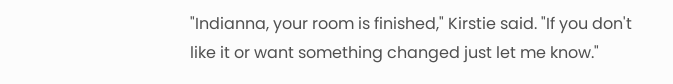"Indianna, your room is finished," Kirstie said. "If you don't like it or want something changed just let me know."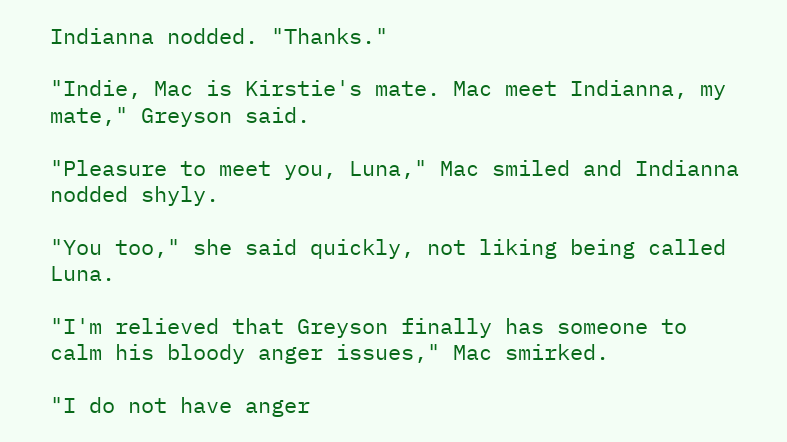Indianna nodded. "Thanks."

"Indie, Mac is Kirstie's mate. Mac meet Indianna, my mate," Greyson said.

"Pleasure to meet you, Luna," Mac smiled and Indianna nodded shyly.

"You too," she said quickly, not liking being called Luna.

"I'm relieved that Greyson finally has someone to calm his bloody anger issues," Mac smirked.

"I do not have anger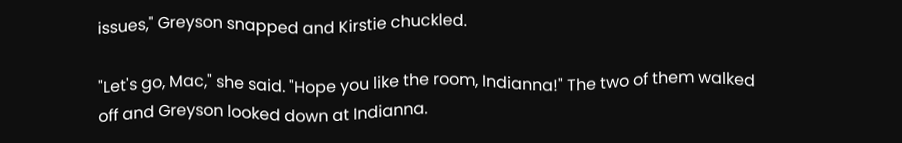issues," Greyson snapped and Kirstie chuckled.

"Let's go, Mac," she said. "Hope you like the room, Indianna!" The two of them walked off and Greyson looked down at Indianna.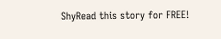ShyRead this story for FREE!